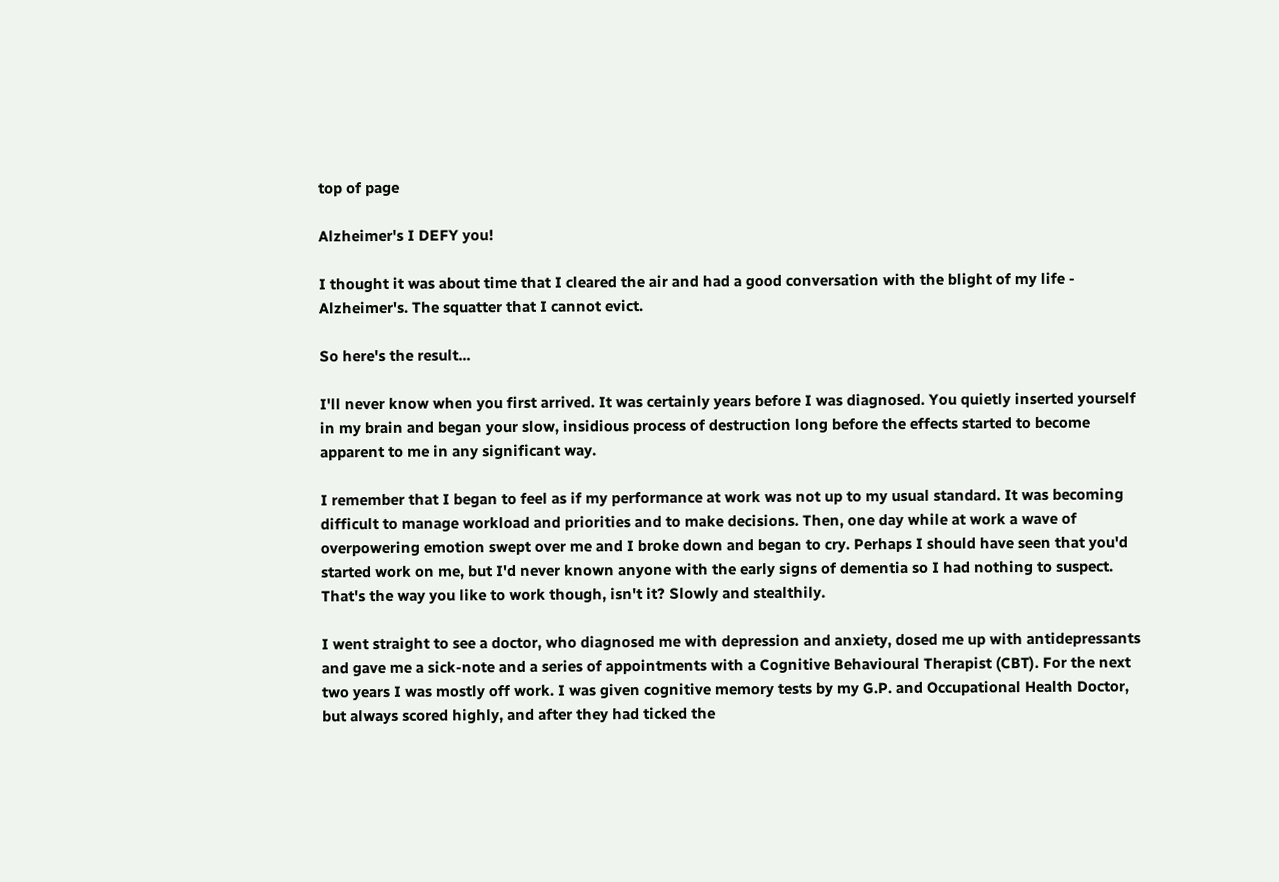top of page

Alzheimer's I DEFY you!

I thought it was about time that I cleared the air and had a good conversation with the blight of my life - Alzheimer's. The squatter that I cannot evict.

So here's the result...

I'll never know when you first arrived. It was certainly years before I was diagnosed. You quietly inserted yourself in my brain and began your slow, insidious process of destruction long before the effects started to become apparent to me in any significant way.

I remember that I began to feel as if my performance at work was not up to my usual standard. It was becoming difficult to manage workload and priorities and to make decisions. Then, one day while at work a wave of overpowering emotion swept over me and I broke down and began to cry. Perhaps I should have seen that you'd started work on me, but I'd never known anyone with the early signs of dementia so I had nothing to suspect. That's the way you like to work though, isn't it? Slowly and stealthily.

I went straight to see a doctor, who diagnosed me with depression and anxiety, dosed me up with antidepressants and gave me a sick-note and a series of appointments with a Cognitive Behavioural Therapist (CBT). For the next two years I was mostly off work. I was given cognitive memory tests by my G.P. and Occupational Health Doctor, but always scored highly, and after they had ticked the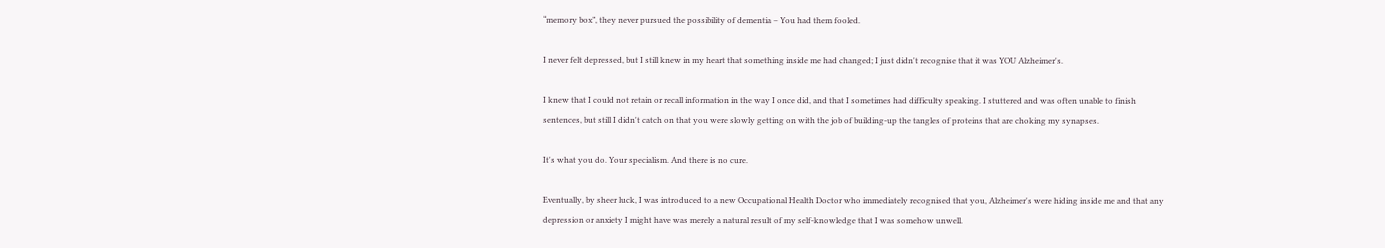“memory box”, they never pursued the possibility of dementia – You had them fooled.

I never felt depressed, but I still knew in my heart that something inside me had changed; I just didn't recognise that it was YOU Alzheimer's.

I knew that I could not retain or recall information in the way I once did, and that I sometimes had difficulty speaking. I stuttered and was often unable to finish sentences, but still I didn't catch on that you were slowly getting on with the job of building-up the tangles of proteins that are choking my synapses.

It's what you do. Your specialism. And there is no cure.

Eventually, by sheer luck, I was introduced to a new Occupational Health Doctor who immediately recognised that you, Alzheimer's were hiding inside me and that any depression or anxiety I might have was merely a natural result of my self-knowledge that I was somehow unwell.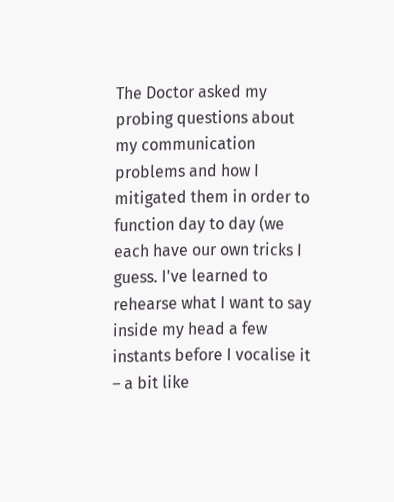The Doctor asked my probing questions about my communication problems and how I mitigated them in order to function day to day (we each have our own tricks I guess. I've learned to rehearse what I want to say inside my head a few instants before I vocalise it – a bit like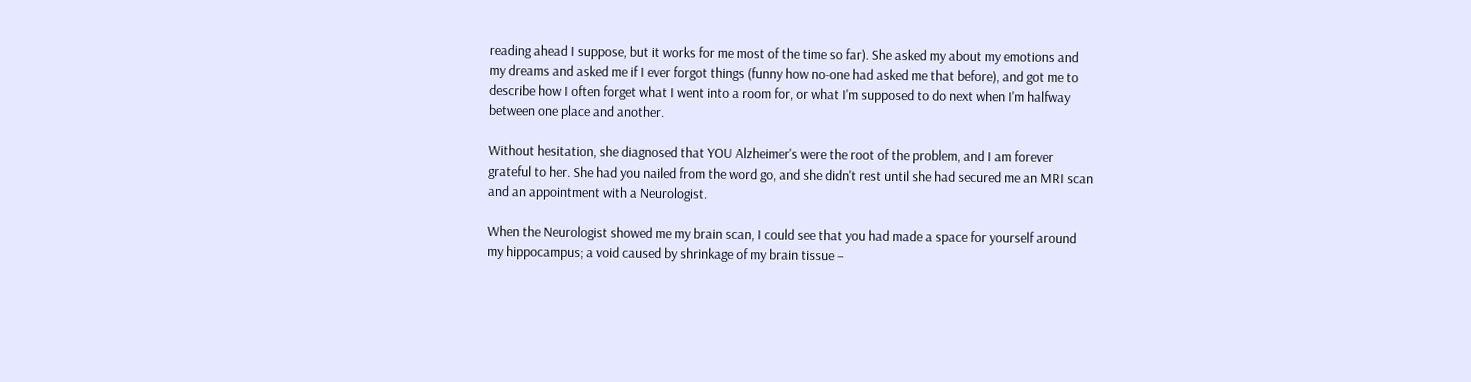reading ahead I suppose, but it works for me most of the time so far). She asked my about my emotions and my dreams and asked me if I ever forgot things (funny how no-one had asked me that before), and got me to describe how I often forget what I went into a room for, or what I'm supposed to do next when I'm halfway between one place and another.

Without hesitation, she diagnosed that YOU Alzheimer's were the root of the problem, and I am forever grateful to her. She had you nailed from the word go, and she didn't rest until she had secured me an MRI scan and an appointment with a Neurologist.

When the Neurologist showed me my brain scan, I could see that you had made a space for yourself around my hippocampus; a void caused by shrinkage of my brain tissue –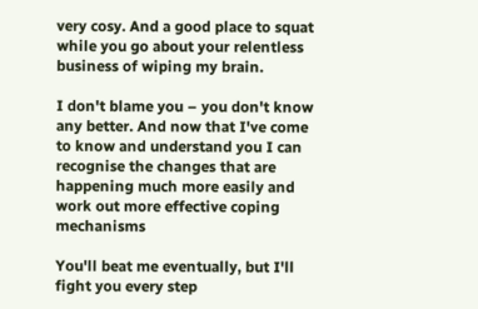very cosy. And a good place to squat while you go about your relentless business of wiping my brain.

I don't blame you – you don't know any better. And now that I've come to know and understand you I can recognise the changes that are happening much more easily and work out more effective coping mechanisms

You'll beat me eventually, but I'll fight you every step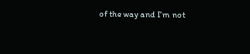of the way and I'm not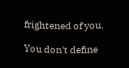frightened of you.

You don't define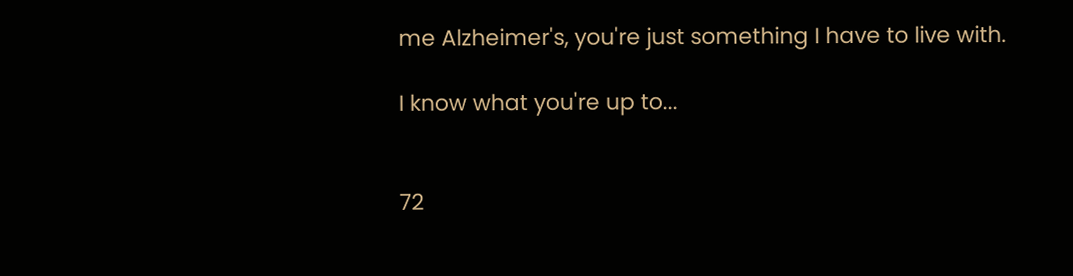me Alzheimer's, you're just something I have to live with.

I know what you're up to...


72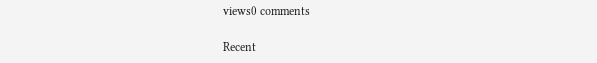views0 comments

Recent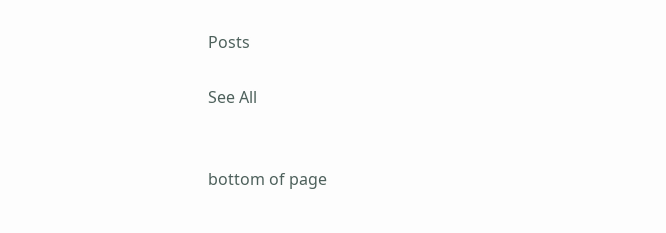Posts

See All


bottom of page